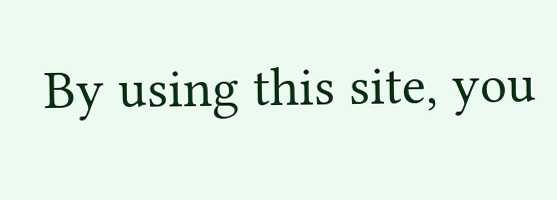By using this site, you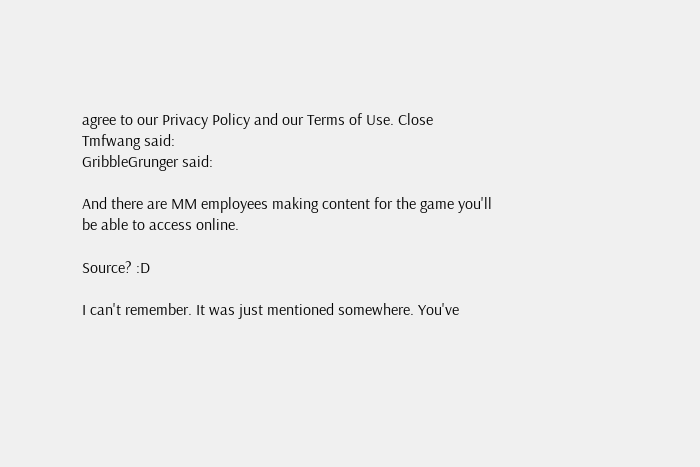agree to our Privacy Policy and our Terms of Use. Close
Tmfwang said:
GribbleGrunger said:

And there are MM employees making content for the game you'll be able to access online.

Source? :D

I can't remember. It was just mentioned somewhere. You've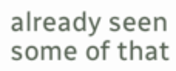already seen some of that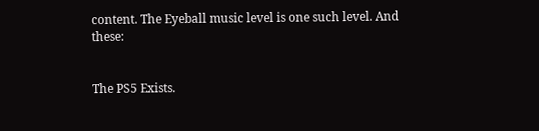content. The Eyeball music level is one such level. And these:


The PS5 Exists.